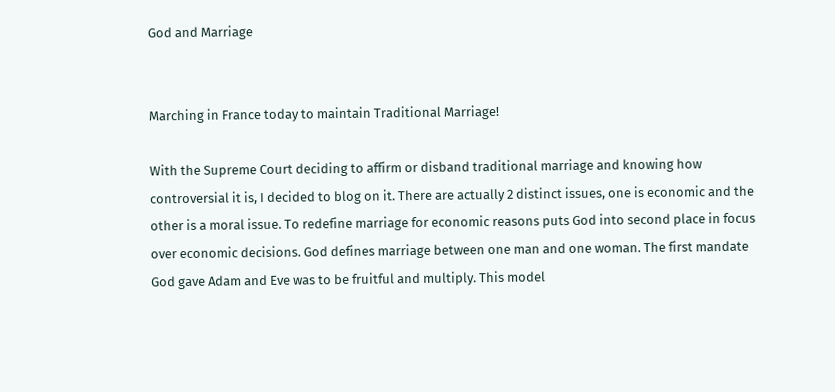God and Marriage


Marching in France today to maintain Traditional Marriage!

With the Supreme Court deciding to affirm or disband traditional marriage and knowing how controversial it is, I decided to blog on it. There are actually 2 distinct issues, one is economic and the other is a moral issue. To redefine marriage for economic reasons puts God into second place in focus over economic decisions. God defines marriage between one man and one woman. The first mandate God gave Adam and Eve was to be fruitful and multiply. This model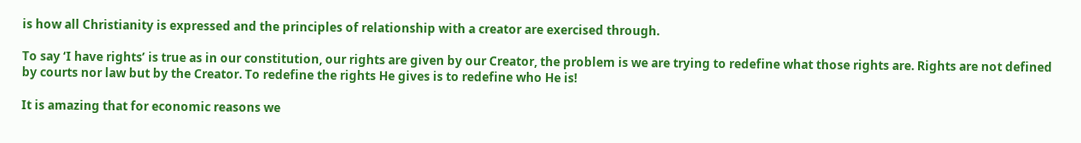is how all Christianity is expressed and the principles of relationship with a creator are exercised through.

To say ‘I have rights’ is true as in our constitution, our rights are given by our Creator, the problem is we are trying to redefine what those rights are. Rights are not defined by courts nor law but by the Creator. To redefine the rights He gives is to redefine who He is!

It is amazing that for economic reasons we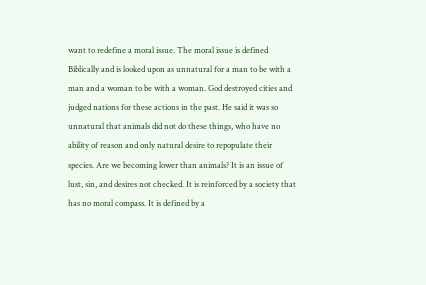want to redefine a moral issue. The moral issue is defined Biblically and is looked upon as unnatural for a man to be with a man and a woman to be with a woman. God destroyed cities and judged nations for these actions in the past. He said it was so unnatural that animals did not do these things, who have no ability of reason and only natural desire to repopulate their species. Are we becoming lower than animals? It is an issue of lust, sin, and desires not checked. It is reinforced by a society that has no moral compass. It is defined by a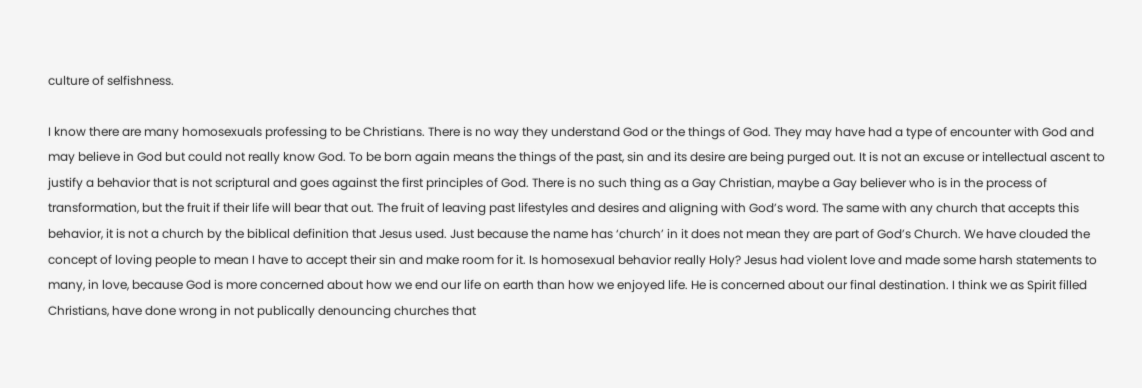culture of selfishness.

I know there are many homosexuals professing to be Christians. There is no way they understand God or the things of God. They may have had a type of encounter with God and may believe in God but could not really know God. To be born again means the things of the past, sin and its desire are being purged out. It is not an excuse or intellectual ascent to justify a behavior that is not scriptural and goes against the first principles of God. There is no such thing as a Gay Christian, maybe a Gay believer who is in the process of transformation, but the fruit if their life will bear that out. The fruit of leaving past lifestyles and desires and aligning with God’s word. The same with any church that accepts this behavior, it is not a church by the biblical definition that Jesus used. Just because the name has ‘church’ in it does not mean they are part of God’s Church. We have clouded the concept of loving people to mean I have to accept their sin and make room for it. Is homosexual behavior really Holy? Jesus had violent love and made some harsh statements to many, in love, because God is more concerned about how we end our life on earth than how we enjoyed life. He is concerned about our final destination. I think we as Spirit filled Christians, have done wrong in not publically denouncing churches that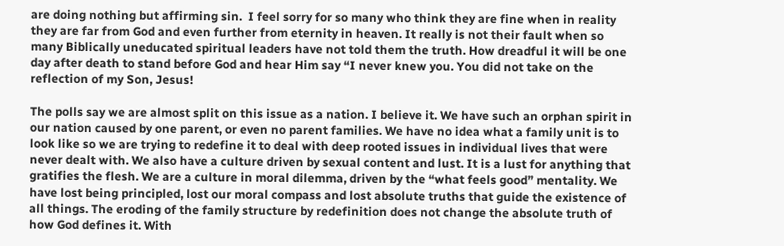are doing nothing but affirming sin.  I feel sorry for so many who think they are fine when in reality they are far from God and even further from eternity in heaven. It really is not their fault when so many Biblically uneducated spiritual leaders have not told them the truth. How dreadful it will be one day after death to stand before God and hear Him say “I never knew you. You did not take on the reflection of my Son, Jesus!

The polls say we are almost split on this issue as a nation. I believe it. We have such an orphan spirit in our nation caused by one parent, or even no parent families. We have no idea what a family unit is to look like so we are trying to redefine it to deal with deep rooted issues in individual lives that were never dealt with. We also have a culture driven by sexual content and lust. It is a lust for anything that gratifies the flesh. We are a culture in moral dilemma, driven by the “what feels good” mentality. We have lost being principled, lost our moral compass and lost absolute truths that guide the existence of all things. The eroding of the family structure by redefinition does not change the absolute truth of how God defines it. With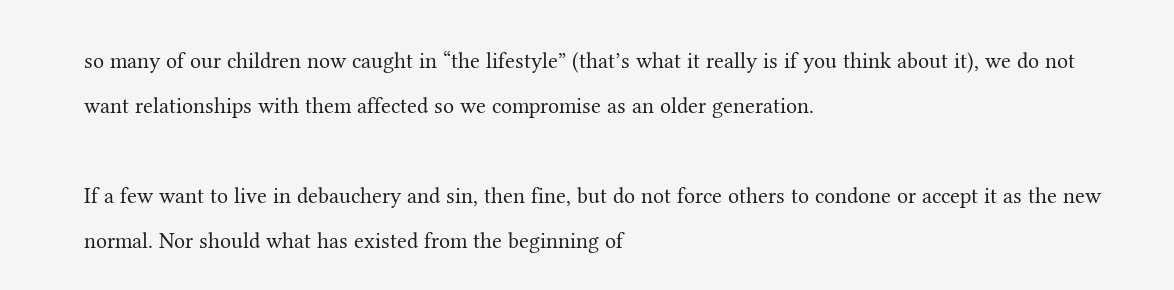so many of our children now caught in “the lifestyle” (that’s what it really is if you think about it), we do not want relationships with them affected so we compromise as an older generation.

If a few want to live in debauchery and sin, then fine, but do not force others to condone or accept it as the new normal. Nor should what has existed from the beginning of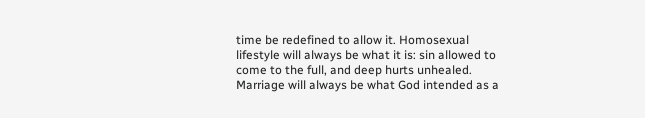time be redefined to allow it. Homosexual lifestyle will always be what it is: sin allowed to come to the full, and deep hurts unhealed. Marriage will always be what God intended as a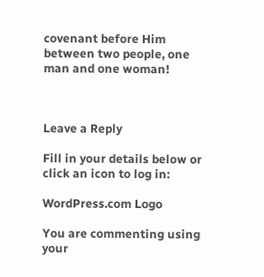covenant before Him between two people, one man and one woman!



Leave a Reply

Fill in your details below or click an icon to log in:

WordPress.com Logo

You are commenting using your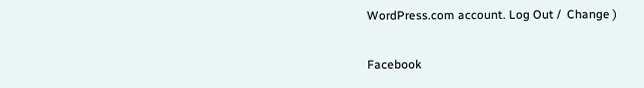WordPress.com account. Log Out /  Change )

Facebook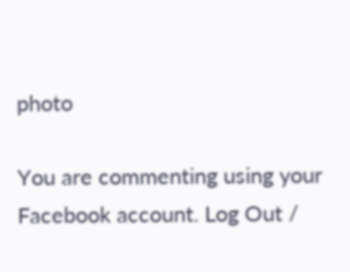photo

You are commenting using your Facebook account. Log Out /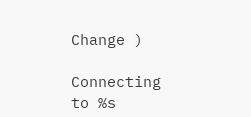Change )

Connecting to %s